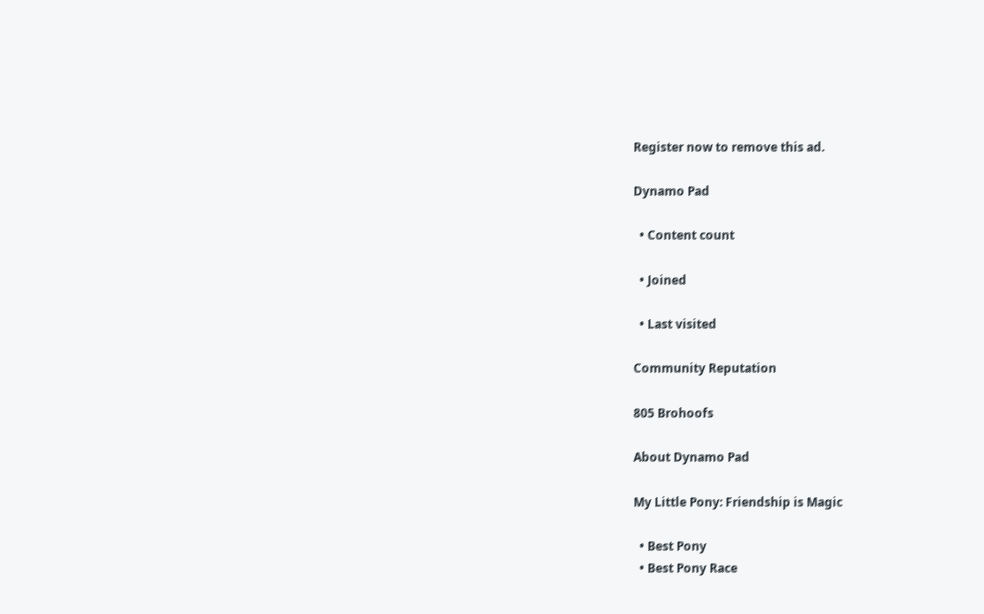Register now to remove this ad.

Dynamo Pad

  • Content count

  • Joined

  • Last visited

Community Reputation

805 Brohoofs

About Dynamo Pad

My Little Pony: Friendship is Magic

  • Best Pony
  • Best Pony Race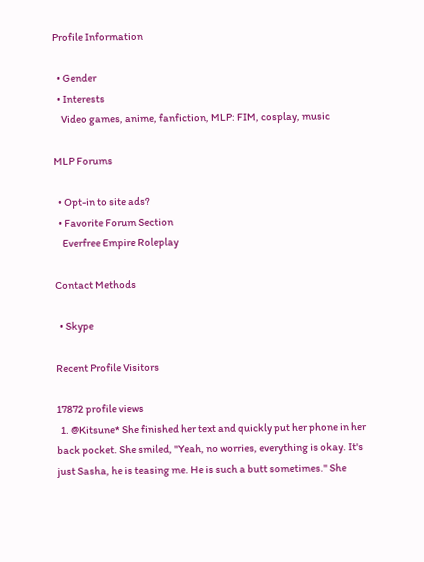Profile Information

  • Gender
  • Interests
    Video games, anime, fanfiction, MLP: FIM, cosplay, music

MLP Forums

  • Opt-in to site ads?
  • Favorite Forum Section
    Everfree Empire Roleplay

Contact Methods

  • Skype

Recent Profile Visitors

17872 profile views
  1. @Kitsune* She finished her text and quickly put her phone in her back pocket. She smiled, "Yeah, no worries, everything is okay. It's just Sasha, he is teasing me. He is such a butt sometimes." She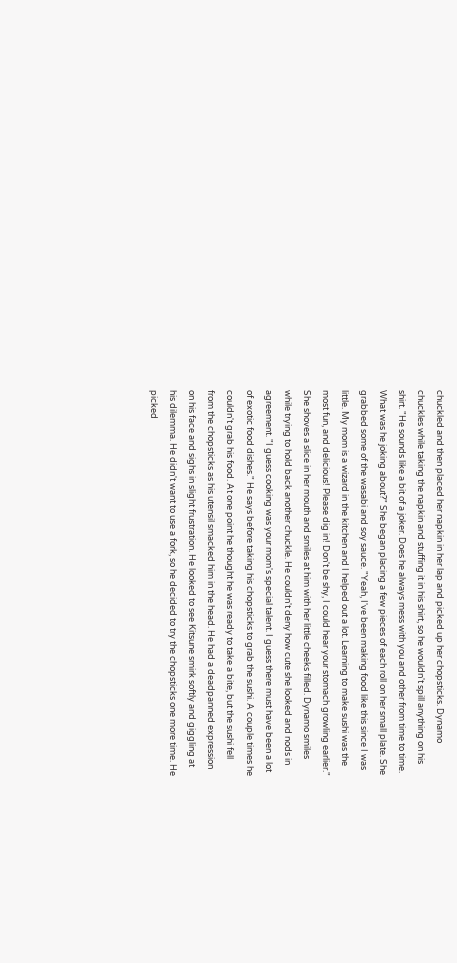chuckled and then placed her napkin in her lap and picked up her chopsticks. Dynamo chuckles while taking the napkin and stuffing it in his shirt, so he wouldn't spill anything on his shirt. "He sounds like a bit of a joker. Does he always mess with you and other from time to time. What was he joking about?" She began placing a few pieces of each roll on her small plate. She grabbed some of the wasabi and soy sauce. "Yeah, I've been making food like this since I was little. My mom is a wizard in the kitchen and I helped out a lot. Learning to make sushi was the most fun, and delicious! Please dig in! Don't be shy, I could hear your stomach growling earlier." She shoves a slice in her mouth and smiles at him with her little cheeks filled. Dynamo smiles while trying to hold back another chuckle. He couldn't deny how cute she looked and nods in agreement. "I guess cooking was your mom's special talent. I guess there must have been a lot of exotic food dishes." He says before taking his chopsticks to grab the sushi. A couple times he couldn't grab his food. At one point he thought he was ready to take a bite, but the sushi fell from the chopsticks as his utensil smacked him in the head. He had a deadpanned expression on his face and sighs in slight frustration. He looked to see Kitsune smirk softly and giggling at his dilemma. He didn't want to use a fork, so he decided to try the chopsticks one more time. He picked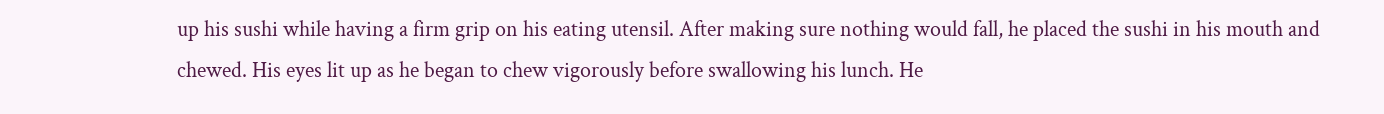up his sushi while having a firm grip on his eating utensil. After making sure nothing would fall, he placed the sushi in his mouth and chewed. His eyes lit up as he began to chew vigorously before swallowing his lunch. He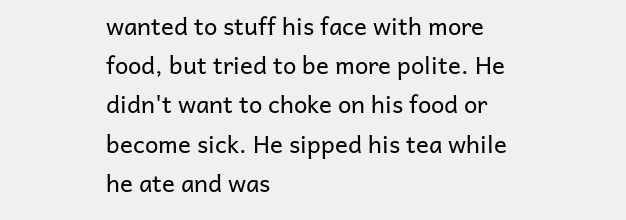wanted to stuff his face with more food, but tried to be more polite. He didn't want to choke on his food or become sick. He sipped his tea while he ate and was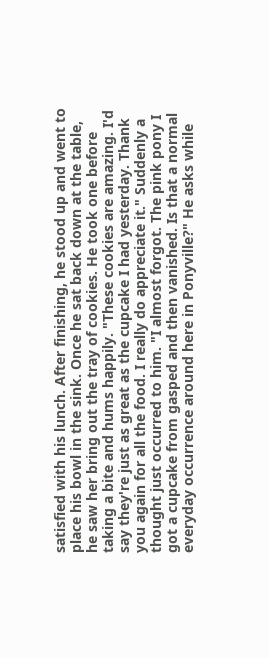satisfied with his lunch. After finishing, he stood up and went to place his bowl in the sink. Once he sat back down at the table, he saw her bring out the tray of cookies. He took one before taking a bite and hums happily. "These cookies are amazing. I'd say they're just as great as the cupcake I had yesterday. Thank you again for all the food. I really do appreciate it." Suddenly a thought just occurred to him. "I almost forgot. The pink pony I got a cupcake from gasped and then vanished. Is that a normal everyday occurrence around here in Ponyville?" He asks while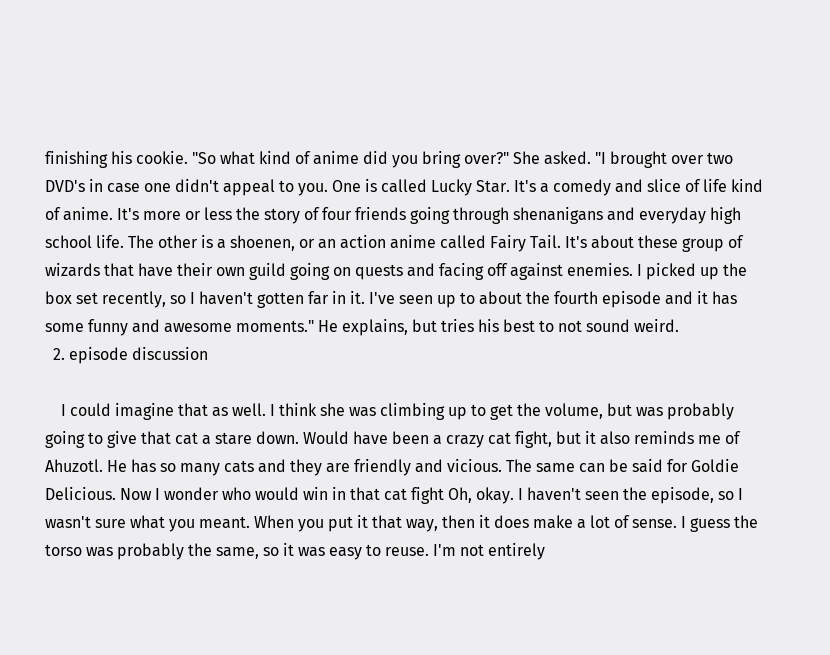finishing his cookie. "So what kind of anime did you bring over?" She asked. "I brought over two DVD's in case one didn't appeal to you. One is called Lucky Star. It's a comedy and slice of life kind of anime. It's more or less the story of four friends going through shenanigans and everyday high school life. The other is a shoenen, or an action anime called Fairy Tail. It's about these group of wizards that have their own guild going on quests and facing off against enemies. I picked up the box set recently, so I haven't gotten far in it. I've seen up to about the fourth episode and it has some funny and awesome moments." He explains, but tries his best to not sound weird.
  2. episode discussion

    I could imagine that as well. I think she was climbing up to get the volume, but was probably going to give that cat a stare down. Would have been a crazy cat fight, but it also reminds me of Ahuzotl. He has so many cats and they are friendly and vicious. The same can be said for Goldie Delicious. Now I wonder who would win in that cat fight Oh, okay. I haven't seen the episode, so I wasn't sure what you meant. When you put it that way, then it does make a lot of sense. I guess the torso was probably the same, so it was easy to reuse. I'm not entirely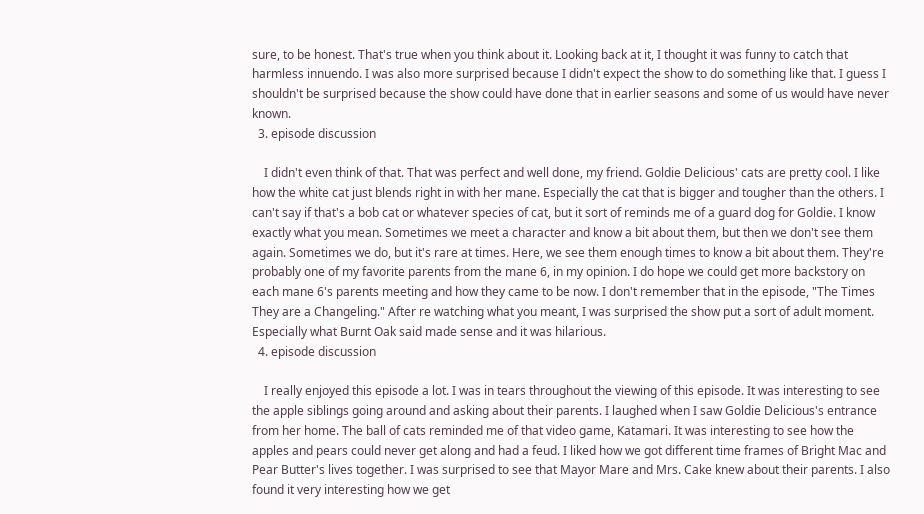sure, to be honest. That's true when you think about it. Looking back at it, I thought it was funny to catch that harmless innuendo. I was also more surprised because I didn't expect the show to do something like that. I guess I shouldn't be surprised because the show could have done that in earlier seasons and some of us would have never known.
  3. episode discussion

    I didn't even think of that. That was perfect and well done, my friend. Goldie Delicious' cats are pretty cool. I like how the white cat just blends right in with her mane. Especially the cat that is bigger and tougher than the others. I can't say if that's a bob cat or whatever species of cat, but it sort of reminds me of a guard dog for Goldie. I know exactly what you mean. Sometimes we meet a character and know a bit about them, but then we don't see them again. Sometimes we do, but it's rare at times. Here, we see them enough times to know a bit about them. They're probably one of my favorite parents from the mane 6, in my opinion. I do hope we could get more backstory on each mane 6's parents meeting and how they came to be now. I don't remember that in the episode, "The Times They are a Changeling." After re watching what you meant, I was surprised the show put a sort of adult moment. Especially what Burnt Oak said made sense and it was hilarious.
  4. episode discussion

    I really enjoyed this episode a lot. I was in tears throughout the viewing of this episode. It was interesting to see the apple siblings going around and asking about their parents. I laughed when I saw Goldie Delicious's entrance from her home. The ball of cats reminded me of that video game, Katamari. It was interesting to see how the apples and pears could never get along and had a feud. I liked how we got different time frames of Bright Mac and Pear Butter's lives together. I was surprised to see that Mayor Mare and Mrs. Cake knew about their parents. I also found it very interesting how we get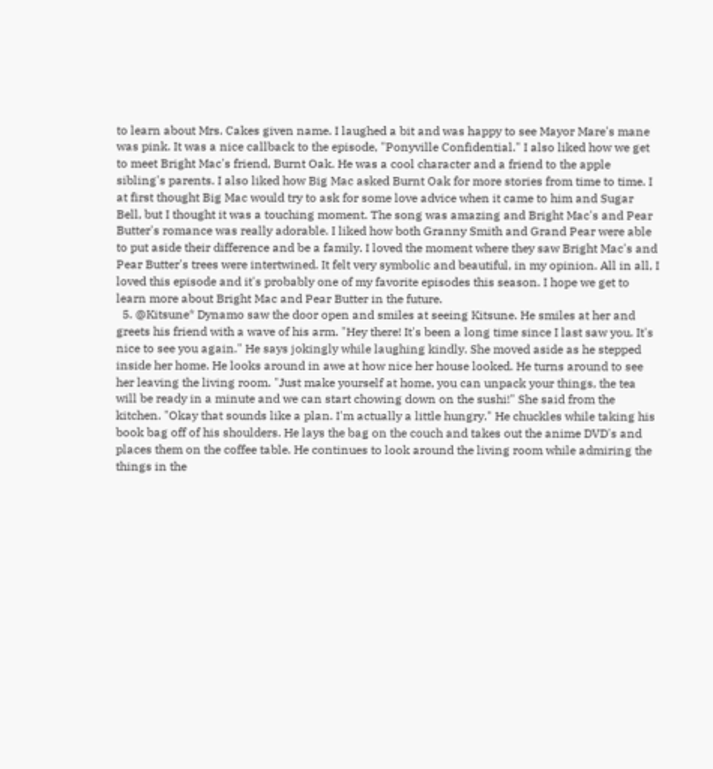to learn about Mrs. Cakes given name. I laughed a bit and was happy to see Mayor Mare's mane was pink. It was a nice callback to the episode, "Ponyville Confidential." I also liked how we get to meet Bright Mac's friend, Burnt Oak. He was a cool character and a friend to the apple sibling's parents. I also liked how Big Mac asked Burnt Oak for more stories from time to time. I at first thought Big Mac would try to ask for some love advice when it came to him and Sugar Bell, but I thought it was a touching moment. The song was amazing and Bright Mac's and Pear Butter's romance was really adorable. I liked how both Granny Smith and Grand Pear were able to put aside their difference and be a family. I loved the moment where they saw Bright Mac's and Pear Butter's trees were intertwined. It felt very symbolic and beautiful, in my opinion. All in all, I loved this episode and it's probably one of my favorite episodes this season. I hope we get to learn more about Bright Mac and Pear Butter in the future.
  5. @Kitsune* Dynamo saw the door open and smiles at seeing Kitsune. He smiles at her and greets his friend with a wave of his arm. "Hey there! It's been a long time since I last saw you. It's nice to see you again." He says jokingly while laughing kindly. She moved aside as he stepped inside her home. He looks around in awe at how nice her house looked. He turns around to see her leaving the living room. "Just make yourself at home, you can unpack your things, the tea will be ready in a minute and we can start chowing down on the sushi!" She said from the kitchen. "Okay that sounds like a plan. I'm actually a little hungry." He chuckles while taking his book bag off of his shoulders. He lays the bag on the couch and takes out the anime DVD's and places them on the coffee table. He continues to look around the living room while admiring the things in the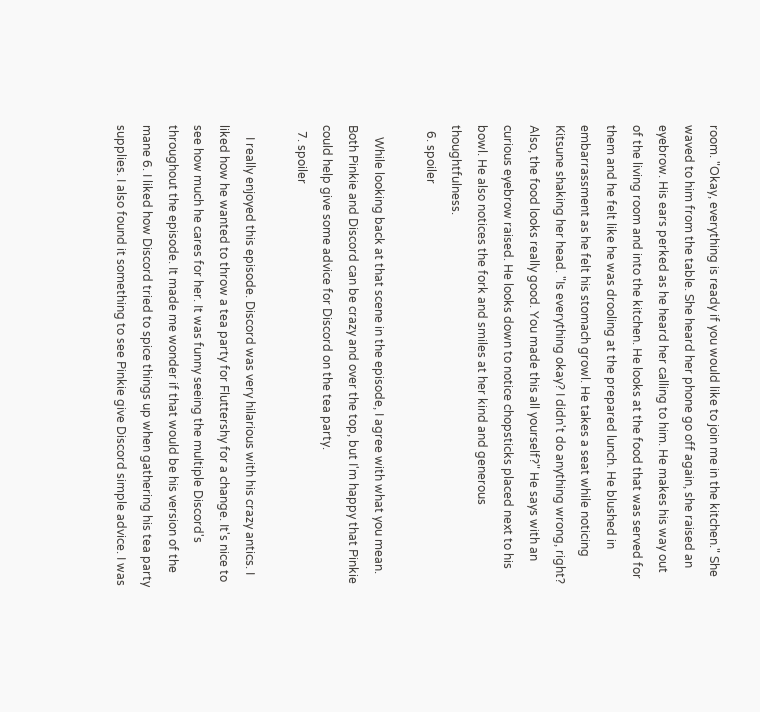room. "Okay, everything is ready if you would like to join me in the kitchen." She waved to him from the table. She heard her phone go off again, she raised an eyebrow. His ears perked as he heard her calling to him. He makes his way out of the living room and into the kitchen. He looks at the food that was served for them and he felt like he was drooling at the prepared lunch. He blushed in embarrassment as he felt his stomach growl. He takes a seat while noticing Kitsune shaking her head. "Is everything okay? I didn't do anything wrong, right? Also, the food looks really good. You made this all yourself?" He says with an curious eyebrow raised. He looks down to notice chopsticks placed next to his bowl. He also notices the fork and smiles at her kind and generous thoughtfulness.
  6. spoiler

    While looking back at that scene in the episode, I agree with what you mean. Both Pinkie and Discord can be crazy and over the top, but I'm happy that Pinkie could help give some advice for Discord on the tea party.
  7. spoiler

    I really enjoyed this episode. Discord was very hilarious with his crazy antics. I liked how he wanted to throw a tea party for Fluttershy for a change. It's nice to see how much he cares for her. It was funny seeing the multiple Discord's throughout the episode. It made me wonder if that would be his version of the mane 6. I liked how Discord tried to spice things up when gathering his tea party supplies. I also found it something to see Pinkie give Discord simple advice. I was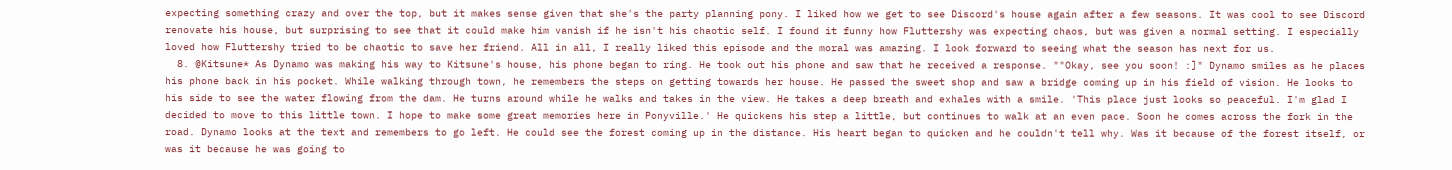expecting something crazy and over the top, but it makes sense given that she's the party planning pony. I liked how we get to see Discord's house again after a few seasons. It was cool to see Discord renovate his house, but surprising to see that it could make him vanish if he isn't his chaotic self. I found it funny how Fluttershy was expecting chaos, but was given a normal setting. I especially loved how Fluttershy tried to be chaotic to save her friend. All in all, I really liked this episode and the moral was amazing. I look forward to seeing what the season has next for us.
  8. @Kitsune* As Dynamo was making his way to Kitsune's house, his phone began to ring. He took out his phone and saw that he received a response. ""Okay, see you soon! :]" Dynamo smiles as he places his phone back in his pocket. While walking through town, he remembers the steps on getting towards her house. He passed the sweet shop and saw a bridge coming up in his field of vision. He looks to his side to see the water flowing from the dam. He turns around while he walks and takes in the view. He takes a deep breath and exhales with a smile. 'This place just looks so peaceful. I'm glad I decided to move to this little town. I hope to make some great memories here in Ponyville.' He quickens his step a little, but continues to walk at an even pace. Soon he comes across the fork in the road. Dynamo looks at the text and remembers to go left. He could see the forest coming up in the distance. His heart began to quicken and he couldn't tell why. Was it because of the forest itself, or was it because he was going to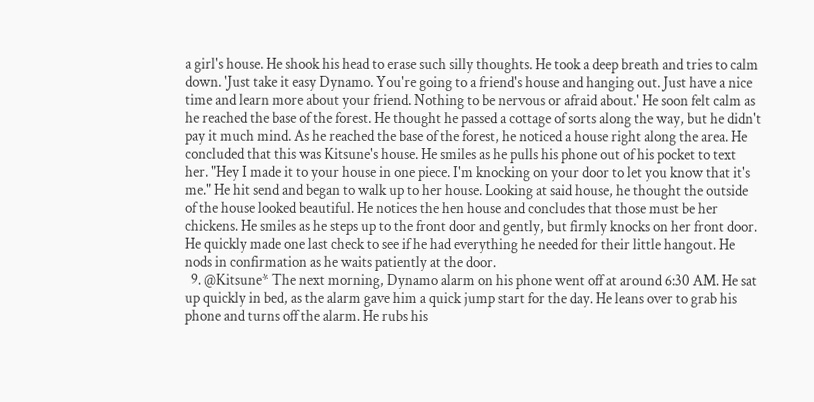a girl's house. He shook his head to erase such silly thoughts. He took a deep breath and tries to calm down. 'Just take it easy Dynamo. You're going to a friend's house and hanging out. Just have a nice time and learn more about your friend. Nothing to be nervous or afraid about.' He soon felt calm as he reached the base of the forest. He thought he passed a cottage of sorts along the way, but he didn't pay it much mind. As he reached the base of the forest, he noticed a house right along the area. He concluded that this was Kitsune's house. He smiles as he pulls his phone out of his pocket to text her. "Hey I made it to your house in one piece. I'm knocking on your door to let you know that it's me." He hit send and began to walk up to her house. Looking at said house, he thought the outside of the house looked beautiful. He notices the hen house and concludes that those must be her chickens. He smiles as he steps up to the front door and gently, but firmly knocks on her front door. He quickly made one last check to see if he had everything he needed for their little hangout. He nods in confirmation as he waits patiently at the door.
  9. @Kitsune* The next morning, Dynamo alarm on his phone went off at around 6:30 AM. He sat up quickly in bed, as the alarm gave him a quick jump start for the day. He leans over to grab his phone and turns off the alarm. He rubs his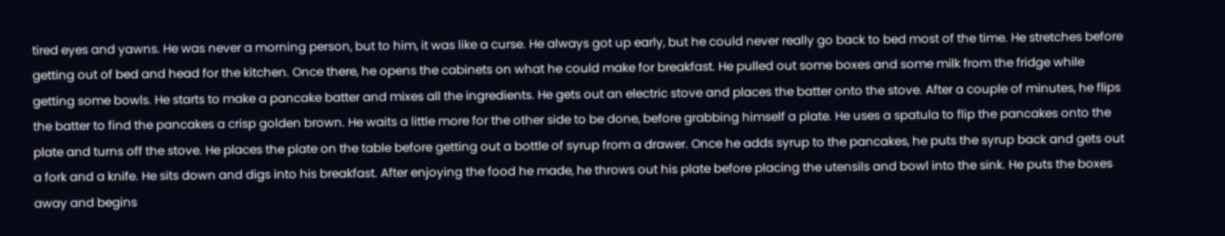tired eyes and yawns. He was never a morning person, but to him, it was like a curse. He always got up early, but he could never really go back to bed most of the time. He stretches before getting out of bed and head for the kitchen. Once there, he opens the cabinets on what he could make for breakfast. He pulled out some boxes and some milk from the fridge while getting some bowls. He starts to make a pancake batter and mixes all the ingredients. He gets out an electric stove and places the batter onto the stove. After a couple of minutes, he flips the batter to find the pancakes a crisp golden brown. He waits a little more for the other side to be done, before grabbing himself a plate. He uses a spatula to flip the pancakes onto the plate and turns off the stove. He places the plate on the table before getting out a bottle of syrup from a drawer. Once he adds syrup to the pancakes, he puts the syrup back and gets out a fork and a knife. He sits down and digs into his breakfast. After enjoying the food he made, he throws out his plate before placing the utensils and bowl into the sink. He puts the boxes away and begins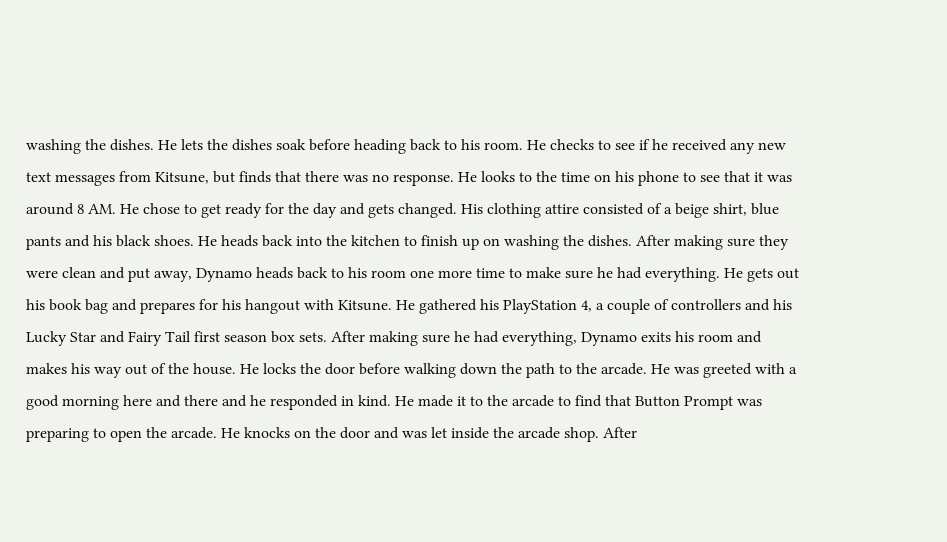washing the dishes. He lets the dishes soak before heading back to his room. He checks to see if he received any new text messages from Kitsune, but finds that there was no response. He looks to the time on his phone to see that it was around 8 AM. He chose to get ready for the day and gets changed. His clothing attire consisted of a beige shirt, blue pants and his black shoes. He heads back into the kitchen to finish up on washing the dishes. After making sure they were clean and put away, Dynamo heads back to his room one more time to make sure he had everything. He gets out his book bag and prepares for his hangout with Kitsune. He gathered his PlayStation 4, a couple of controllers and his Lucky Star and Fairy Tail first season box sets. After making sure he had everything, Dynamo exits his room and makes his way out of the house. He locks the door before walking down the path to the arcade. He was greeted with a good morning here and there and he responded in kind. He made it to the arcade to find that Button Prompt was preparing to open the arcade. He knocks on the door and was let inside the arcade shop. After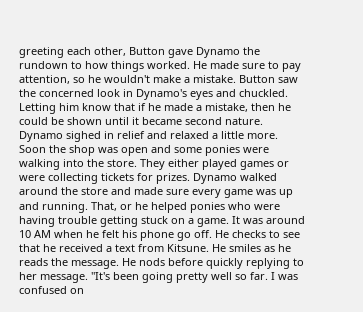greeting each other, Button gave Dynamo the rundown to how things worked. He made sure to pay attention, so he wouldn't make a mistake. Button saw the concerned look in Dynamo's eyes and chuckled. Letting him know that if he made a mistake, then he could be shown until it became second nature. Dynamo sighed in relief and relaxed a little more. Soon the shop was open and some ponies were walking into the store. They either played games or were collecting tickets for prizes. Dynamo walked around the store and made sure every game was up and running. That, or he helped ponies who were having trouble getting stuck on a game. It was around 10 AM when he felt his phone go off. He checks to see that he received a text from Kitsune. He smiles as he reads the message. He nods before quickly replying to her message. "It's been going pretty well so far. I was confused on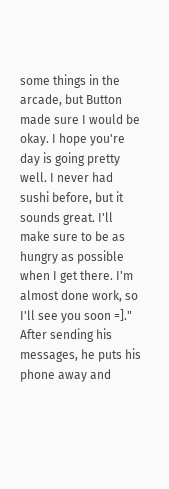some things in the arcade, but Button made sure I would be okay. I hope you're day is going pretty well. I never had sushi before, but it sounds great. I'll make sure to be as hungry as possible when I get there. I'm almost done work, so I'll see you soon =]." After sending his messages, he puts his phone away and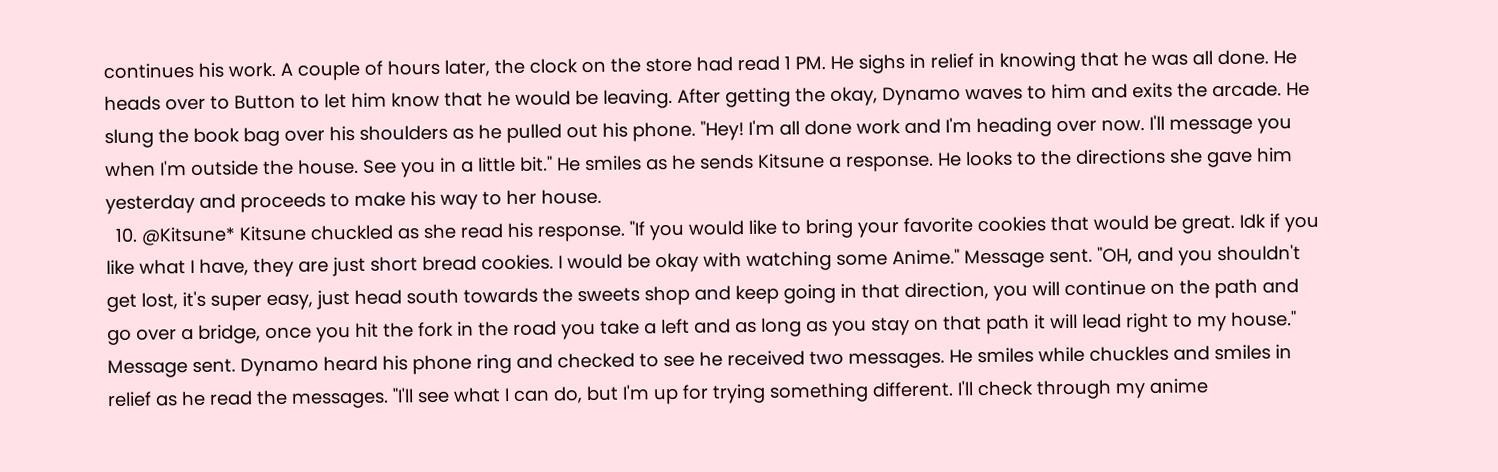continues his work. A couple of hours later, the clock on the store had read 1 PM. He sighs in relief in knowing that he was all done. He heads over to Button to let him know that he would be leaving. After getting the okay, Dynamo waves to him and exits the arcade. He slung the book bag over his shoulders as he pulled out his phone. "Hey! I'm all done work and I'm heading over now. I'll message you when I'm outside the house. See you in a little bit." He smiles as he sends Kitsune a response. He looks to the directions she gave him yesterday and proceeds to make his way to her house.
  10. @Kitsune* Kitsune chuckled as she read his response. "If you would like to bring your favorite cookies that would be great. Idk if you like what I have, they are just short bread cookies. I would be okay with watching some Anime." Message sent. "OH, and you shouldn't get lost, it's super easy, just head south towards the sweets shop and keep going in that direction, you will continue on the path and go over a bridge, once you hit the fork in the road you take a left and as long as you stay on that path it will lead right to my house." Message sent. Dynamo heard his phone ring and checked to see he received two messages. He smiles while chuckles and smiles in relief as he read the messages. "I'll see what I can do, but I'm up for trying something different. I'll check through my anime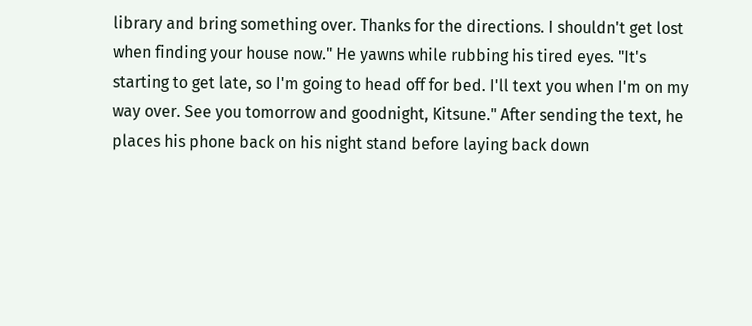library and bring something over. Thanks for the directions. I shouldn't get lost when finding your house now." He yawns while rubbing his tired eyes. "It's starting to get late, so I'm going to head off for bed. I'll text you when I'm on my way over. See you tomorrow and goodnight, Kitsune." After sending the text, he places his phone back on his night stand before laying back down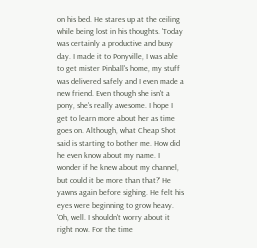on his bed. He stares up at the ceiling while being lost in his thoughts. 'Today was certainly a productive and busy day. I made it to Ponyville, I was able to get mister Pinball's home, my stuff was delivered safely and I even made a new friend. Even though she isn't a pony, she's really awesome. I hope I get to learn more about her as time goes on. Although, what Cheap Shot said is starting to bother me. How did he even know about my name. I wonder if he knew about my channel, but could it be more than that?' He yawns again before sighing. He felt his eyes were beginning to grow heavy. 'Oh, well. I shouldn't worry about it right now. For the time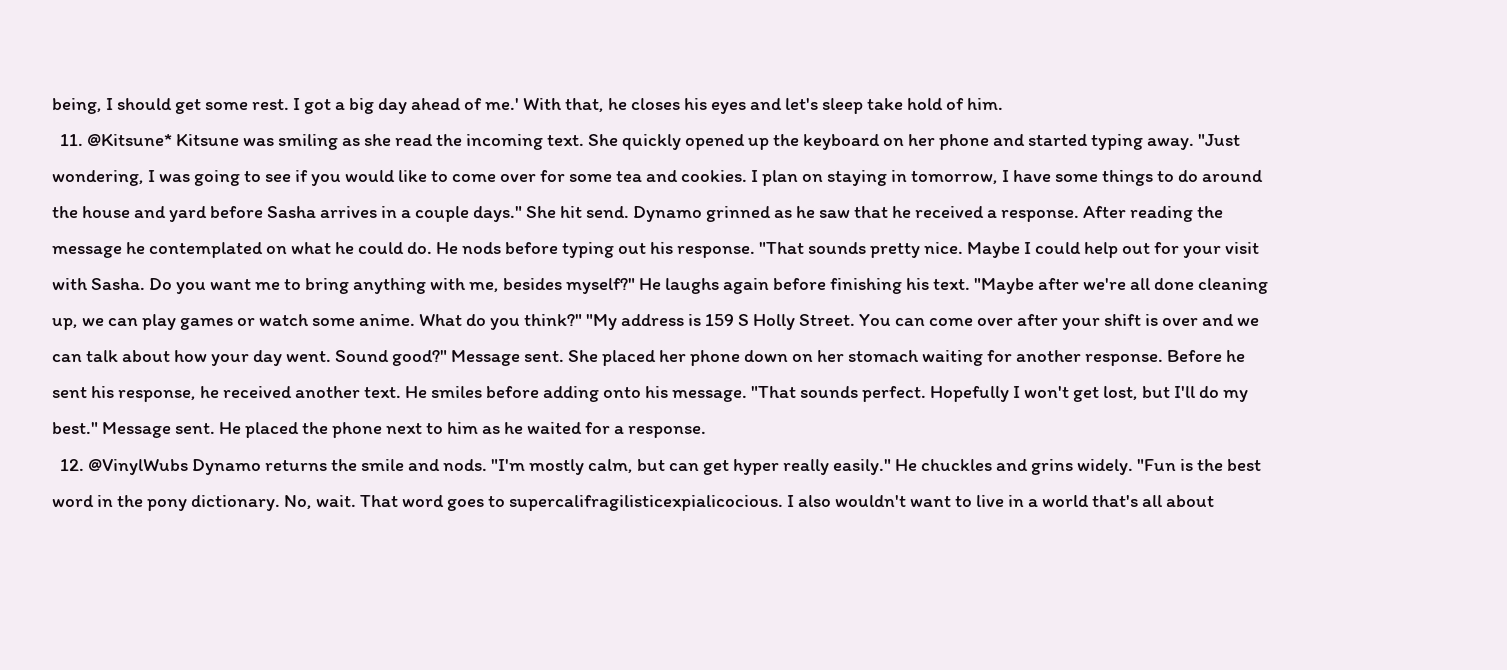being, I should get some rest. I got a big day ahead of me.' With that, he closes his eyes and let's sleep take hold of him.
  11. @Kitsune* Kitsune was smiling as she read the incoming text. She quickly opened up the keyboard on her phone and started typing away. "Just wondering, I was going to see if you would like to come over for some tea and cookies. I plan on staying in tomorrow, I have some things to do around the house and yard before Sasha arrives in a couple days." She hit send. Dynamo grinned as he saw that he received a response. After reading the message he contemplated on what he could do. He nods before typing out his response. "That sounds pretty nice. Maybe I could help out for your visit with Sasha. Do you want me to bring anything with me, besides myself?" He laughs again before finishing his text. "Maybe after we're all done cleaning up, we can play games or watch some anime. What do you think?" "My address is 159 S Holly Street. You can come over after your shift is over and we can talk about how your day went. Sound good?" Message sent. She placed her phone down on her stomach waiting for another response. Before he sent his response, he received another text. He smiles before adding onto his message. "That sounds perfect. Hopefully I won't get lost, but I'll do my best." Message sent. He placed the phone next to him as he waited for a response.
  12. @VinylWubs Dynamo returns the smile and nods. "I'm mostly calm, but can get hyper really easily." He chuckles and grins widely. "Fun is the best word in the pony dictionary. No, wait. That word goes to supercalifragilisticexpialicocious. I also wouldn't want to live in a world that's all about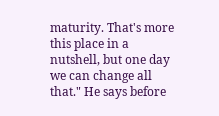maturity. That's more this place in a nutshell, but one day we can change all that." He says before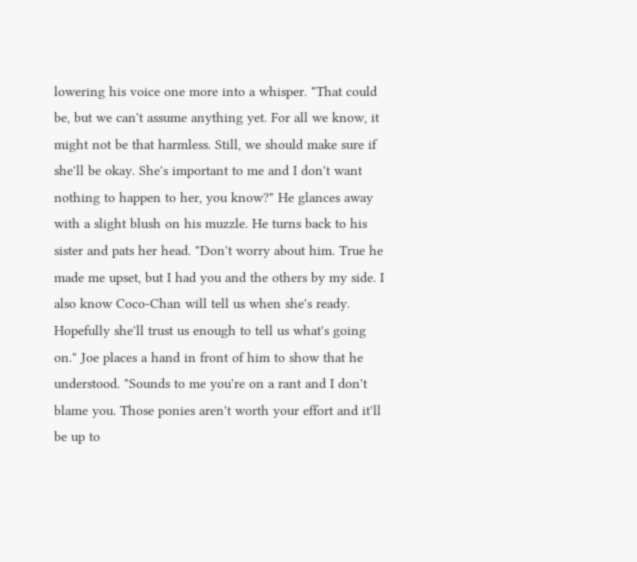lowering his voice one more into a whisper. "That could be, but we can't assume anything yet. For all we know, it might not be that harmless. Still, we should make sure if she'll be okay. She's important to me and I don't want nothing to happen to her, you know?" He glances away with a slight blush on his muzzle. He turns back to his sister and pats her head. "Don't worry about him. True he made me upset, but I had you and the others by my side. I also know Coco-Chan will tell us when she's ready. Hopefully she'll trust us enough to tell us what's going on." Joe places a hand in front of him to show that he understood. "Sounds to me you're on a rant and I don't blame you. Those ponies aren't worth your effort and it'll be up to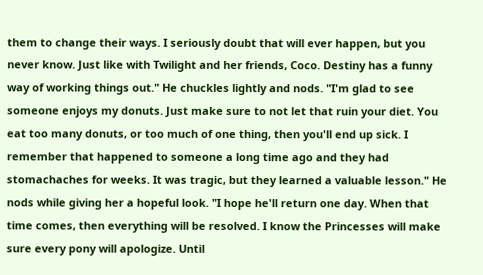them to change their ways. I seriously doubt that will ever happen, but you never know. Just like with Twilight and her friends, Coco. Destiny has a funny way of working things out." He chuckles lightly and nods. "I'm glad to see someone enjoys my donuts. Just make sure to not let that ruin your diet. You eat too many donuts, or too much of one thing, then you'll end up sick. I remember that happened to someone a long time ago and they had stomachaches for weeks. It was tragic, but they learned a valuable lesson." He nods while giving her a hopeful look. "I hope he'll return one day. When that time comes, then everything will be resolved. I know the Princesses will make sure every pony will apologize. Until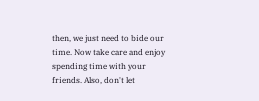then, we just need to bide our time. Now take care and enjoy spending time with your friends. Also, don't let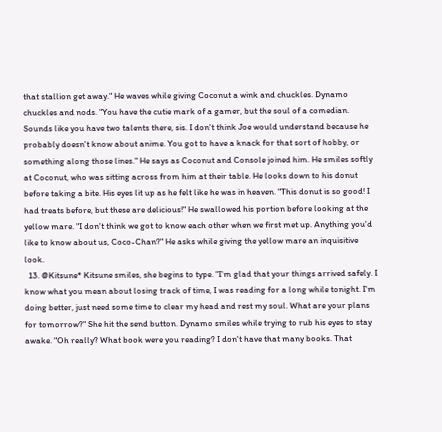that stallion get away." He waves while giving Coconut a wink and chuckles. Dynamo chuckles and nods. "You have the cutie mark of a gamer, but the soul of a comedian. Sounds like you have two talents there, sis. I don't think Joe would understand because he probably doesn't know about anime. You got to have a knack for that sort of hobby, or something along those lines." He says as Coconut and Console joined him. He smiles softly at Coconut, who was sitting across from him at their table. He looks down to his donut before taking a bite. His eyes lit up as he felt like he was in heaven. "This donut is so good! I had treats before, but these are delicious!" He swallowed his portion before looking at the yellow mare. "I don't think we got to know each other when we first met up. Anything you'd like to know about us, Coco-Chan?" He asks while giving the yellow mare an inquisitive look.
  13. @Kitsune* Kitsune smiles, she begins to type. "I'm glad that your things arrived safely. I know what you mean about losing track of time, I was reading for a long while tonight. I'm doing better, just need some time to clear my head and rest my soul. What are your plans for tomorrow?" She hit the send button. Dynamo smiles while trying to rub his eyes to stay awake. "Oh really? What book were you reading? I don't have that many books. That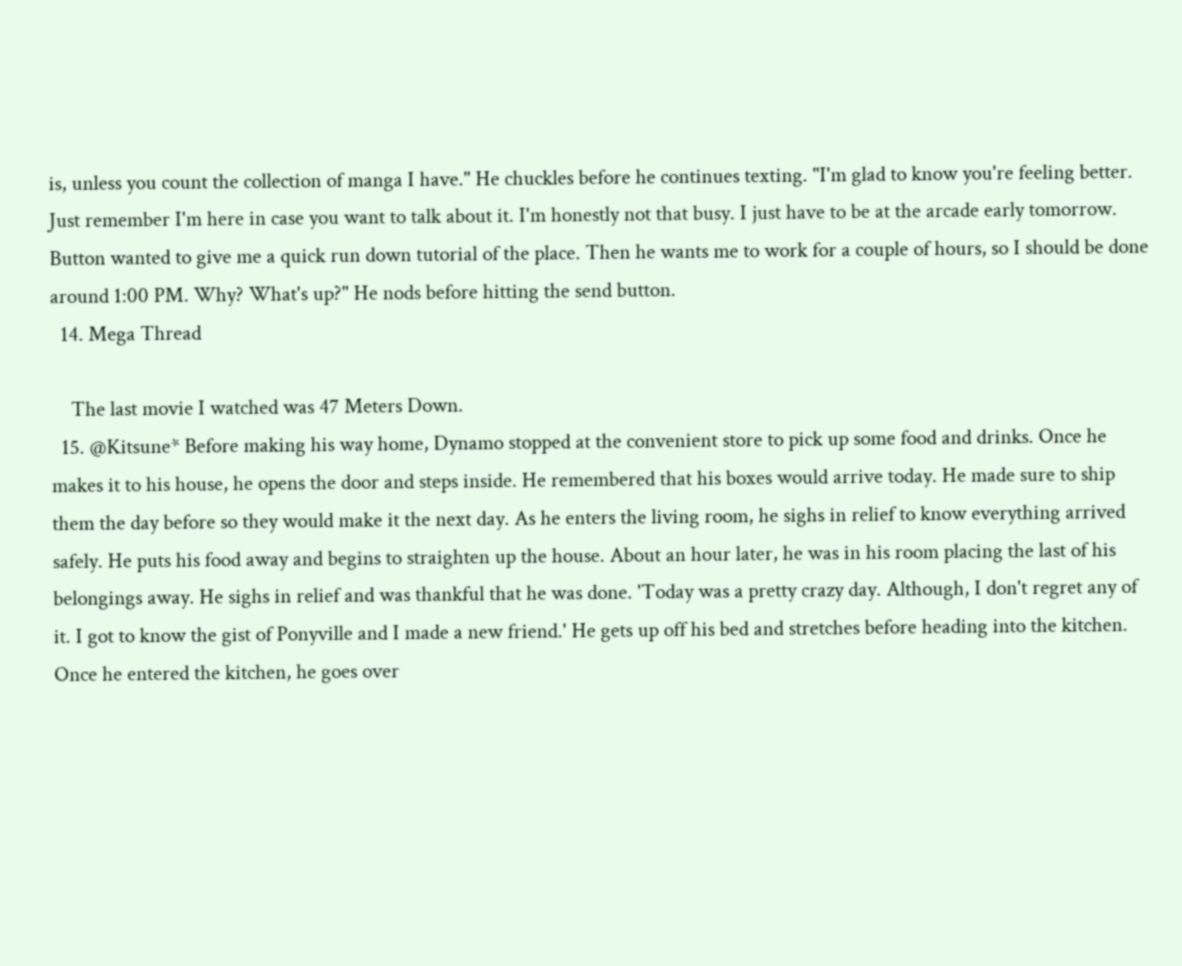is, unless you count the collection of manga I have." He chuckles before he continues texting. "I'm glad to know you're feeling better. Just remember I'm here in case you want to talk about it. I'm honestly not that busy. I just have to be at the arcade early tomorrow. Button wanted to give me a quick run down tutorial of the place. Then he wants me to work for a couple of hours, so I should be done around 1:00 PM. Why? What's up?" He nods before hitting the send button.
  14. Mega Thread

    The last movie I watched was 47 Meters Down.
  15. @Kitsune* Before making his way home, Dynamo stopped at the convenient store to pick up some food and drinks. Once he makes it to his house, he opens the door and steps inside. He remembered that his boxes would arrive today. He made sure to ship them the day before so they would make it the next day. As he enters the living room, he sighs in relief to know everything arrived safely. He puts his food away and begins to straighten up the house. About an hour later, he was in his room placing the last of his belongings away. He sighs in relief and was thankful that he was done. 'Today was a pretty crazy day. Although, I don't regret any of it. I got to know the gist of Ponyville and I made a new friend.' He gets up off his bed and stretches before heading into the kitchen. Once he entered the kitchen, he goes over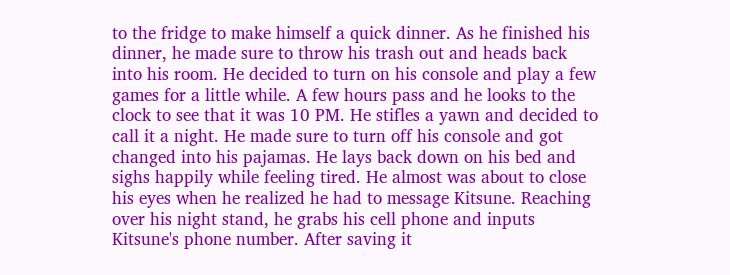to the fridge to make himself a quick dinner. As he finished his dinner, he made sure to throw his trash out and heads back into his room. He decided to turn on his console and play a few games for a little while. A few hours pass and he looks to the clock to see that it was 10 PM. He stifles a yawn and decided to call it a night. He made sure to turn off his console and got changed into his pajamas. He lays back down on his bed and sighs happily while feeling tired. He almost was about to close his eyes when he realized he had to message Kitsune. Reaching over his night stand, he grabs his cell phone and inputs Kitsune's phone number. After saving it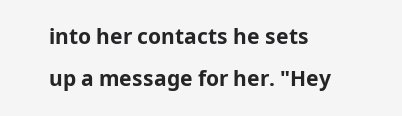into her contacts he sets up a message for her. "Hey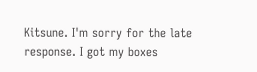Kitsune. I'm sorry for the late response. I got my boxes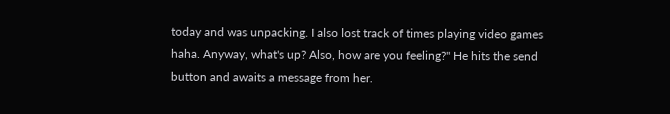today and was unpacking. I also lost track of times playing video games haha. Anyway, what's up? Also, how are you feeling?" He hits the send button and awaits a message from her.